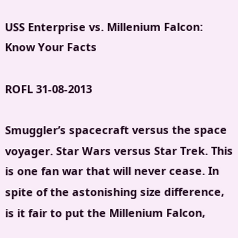USS Enterprise vs. Millenium Falcon: Know Your Facts

ROFL 31-08-2013

Smuggler’s spacecraft versus the space voyager. Star Wars versus Star Trek. This is one fan war that will never cease. In spite of the astonishing size difference, is it fair to put the Millenium Falcon,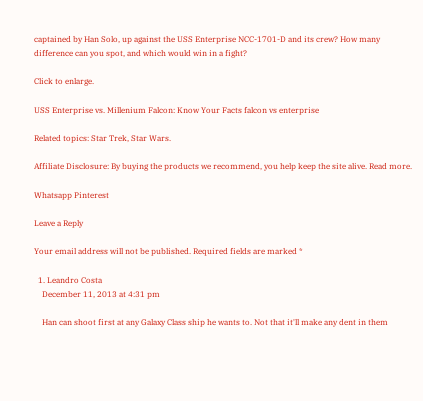captained by Han Solo, up against the USS Enterprise NCC-1701-D and its crew? How many difference can you spot, and which would win in a fight?

Click to enlarge.

USS Enterprise vs. Millenium Falcon: Know Your Facts falcon vs enterprise

Related topics: Star Trek, Star Wars.

Affiliate Disclosure: By buying the products we recommend, you help keep the site alive. Read more.

Whatsapp Pinterest

Leave a Reply

Your email address will not be published. Required fields are marked *

  1. Leandro Costa
    December 11, 2013 at 4:31 pm

    Han can shoot first at any Galaxy Class ship he wants to. Not that it'll make any dent in them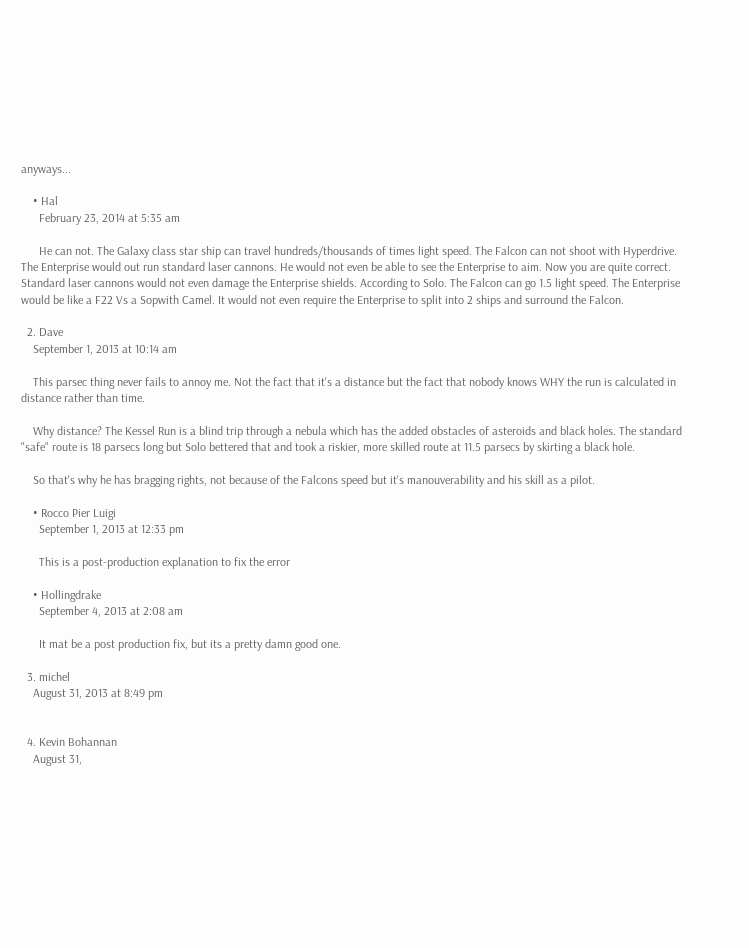anyways...

    • Hal
      February 23, 2014 at 5:35 am

      He can not. The Galaxy class star ship can travel hundreds/thousands of times light speed. The Falcon can not shoot with Hyperdrive. The Enterprise would out run standard laser cannons. He would not even be able to see the Enterprise to aim. Now you are quite correct. Standard laser cannons would not even damage the Enterprise shields. According to Solo. The Falcon can go 1.5 light speed. The Enterprise would be like a F22 Vs a Sopwith Camel. It would not even require the Enterprise to split into 2 ships and surround the Falcon.

  2. Dave
    September 1, 2013 at 10:14 am

    This parsec thing never fails to annoy me. Not the fact that it's a distance but the fact that nobody knows WHY the run is calculated in distance rather than time.

    Why distance? The Kessel Run is a blind trip through a nebula which has the added obstacles of asteroids and black holes. The standard "safe" route is 18 parsecs long but Solo bettered that and took a riskier, more skilled route at 11.5 parsecs by skirting a black hole.

    So that's why he has bragging rights, not because of the Falcons speed but it's manouverability and his skill as a pilot.

    • Rocco Pier Luigi
      September 1, 2013 at 12:33 pm

      This is a post-production explanation to fix the error

    • Hollingdrake
      September 4, 2013 at 2:08 am

      It mat be a post production fix, but its a pretty damn good one.

  3. michel
    August 31, 2013 at 8:49 pm


  4. Kevin Bohannan
    August 31,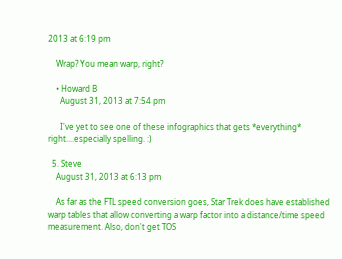2013 at 6:19 pm

    Wrap? You mean warp, right?

    • Howard B
      August 31, 2013 at 7:54 pm

      I've yet to see one of these infographics that gets *everything* right....especially spelling. :)

  5. Steve
    August 31, 2013 at 6:13 pm

    As far as the FTL speed conversion goes, Star Trek does have established warp tables that allow converting a warp factor into a distance/time speed measurement. Also, don't get TOS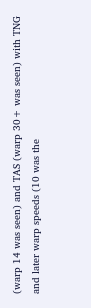(warp 14 was seen) and TAS (warp 30+ was seen) with TNG and later warp speeds (10 was the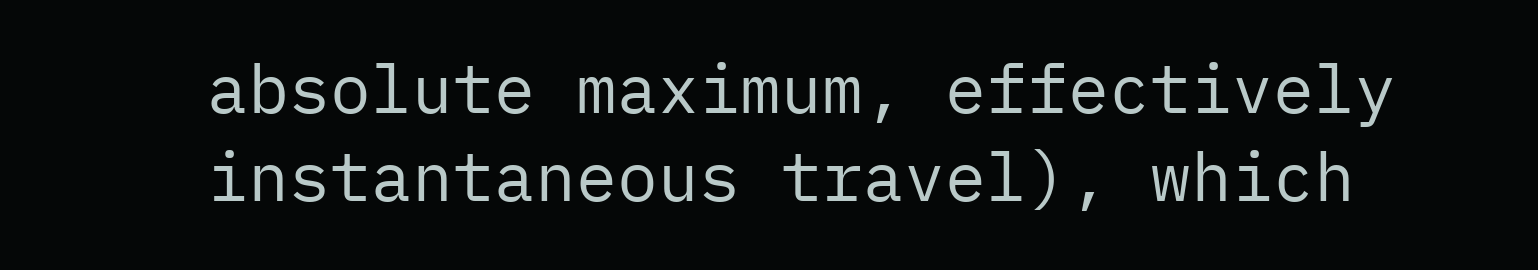absolute maximum, effectively instantaneous travel), which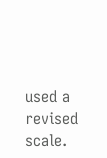used a revised scale.